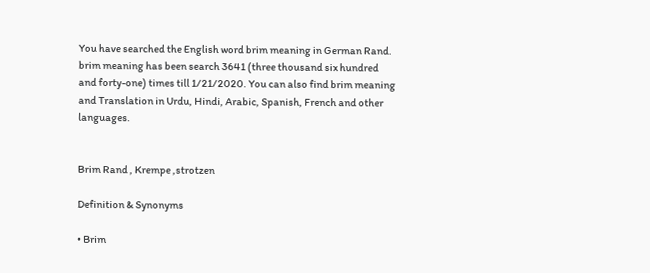You have searched the English word brim meaning in German Rand. brim meaning has been search 3641 (three thousand six hundred and forty-one) times till 1/21/2020. You can also find brim meaning and Translation in Urdu, Hindi, Arabic, Spanish, French and other languages.


Brim Rand , Krempe ,strotzen

Definition & Synonyms

• Brim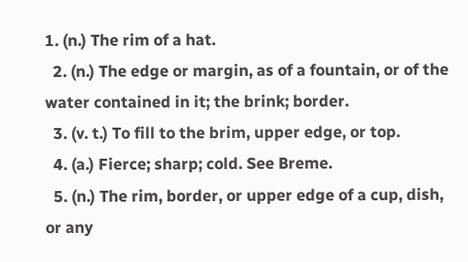1. (n.) The rim of a hat.
  2. (n.) The edge or margin, as of a fountain, or of the water contained in it; the brink; border.
  3. (v. t.) To fill to the brim, upper edge, or top.
  4. (a.) Fierce; sharp; cold. See Breme.
  5. (n.) The rim, border, or upper edge of a cup, dish, or any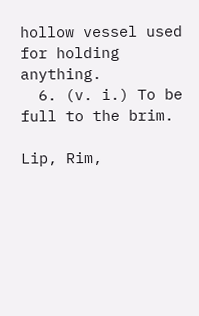hollow vessel used for holding anything.
  6. (v. i.) To be full to the brim.

Lip, Rim,